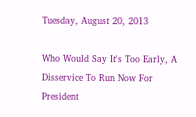Tuesday, August 20, 2013

Who Would Say It's Too Early, A Disservice To Run Now For President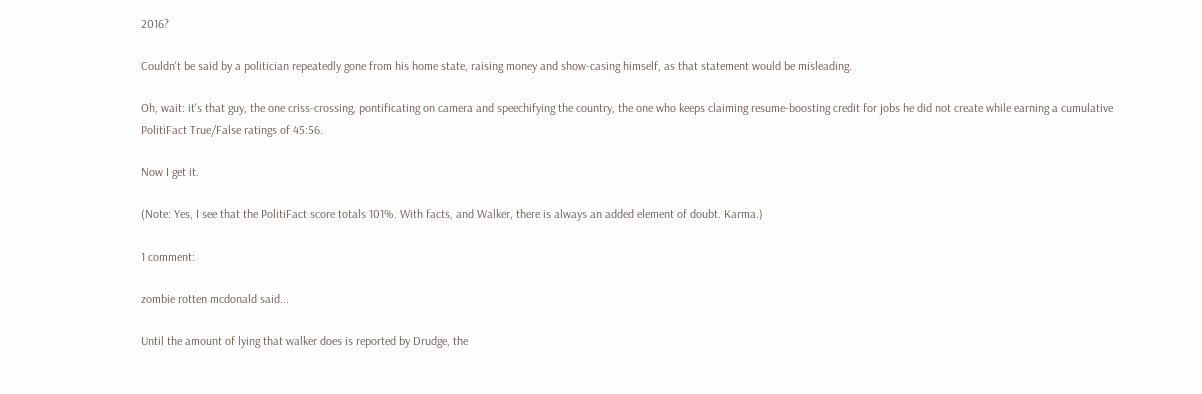2016?

Couldn't be said by a politician repeatedly gone from his home state, raising money and show-casing himself, as that statement would be misleading.

Oh, wait: it's that guy, the one criss-crossing, pontificating on camera and speechifying the country, the one who keeps claiming resume-boosting credit for jobs he did not create while earning a cumulative PolitiFact True/False ratings of 45:56.

Now I get it.

(Note: Yes, I see that the PolitiFact score totals 101%. With facts, and Walker, there is always an added element of doubt. Karma.)

1 comment:

zombie rotten mcdonald said...

Until the amount of lying that walker does is reported by Drudge, the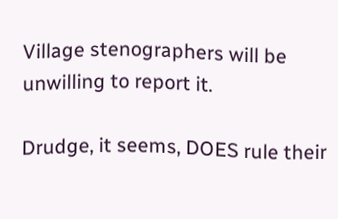Village stenographers will be unwilling to report it.

Drudge, it seems, DOES rule their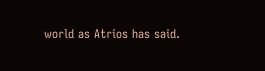world as Atrios has said.